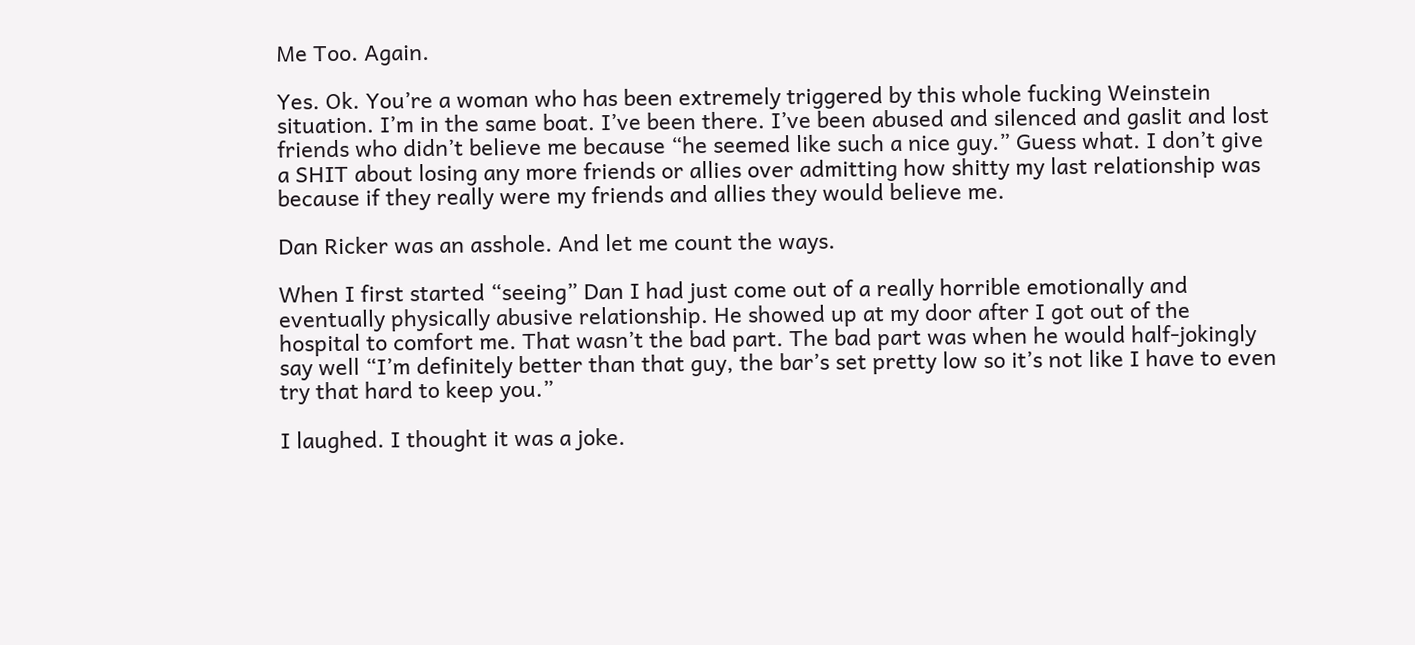Me Too. Again.

Yes. Ok. You’re a woman who has been extremely triggered by this whole fucking Weinstein situation. I’m in the same boat. I’ve been there. I’ve been abused and silenced and gaslit and lost friends who didn’t believe me because “he seemed like such a nice guy.” Guess what. I don’t give a SHIT about losing any more friends or allies over admitting how shitty my last relationship was because if they really were my friends and allies they would believe me.

Dan Ricker was an asshole. And let me count the ways.

When I first started “seeing” Dan I had just come out of a really horrible emotionally and eventually physically abusive relationship. He showed up at my door after I got out of the hospital to comfort me. That wasn’t the bad part. The bad part was when he would half-jokingly say well “I’m definitely better than that guy, the bar’s set pretty low so it’s not like I have to even try that hard to keep you.”

I laughed. I thought it was a joke.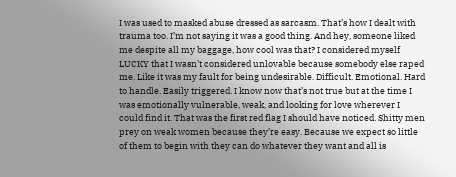I was used to masked abuse dressed as sarcasm. That’s how I dealt with trauma too. I’m not saying it was a good thing. And hey, someone liked me despite all my baggage, how cool was that? I considered myself LUCKY that I wasn’t considered unlovable because somebody else raped me. Like it was my fault for being undesirable. Difficult. Emotional. Hard to handle. Easily triggered. I know now that’s not true but at the time I was emotionally vulnerable, weak, and looking for love wherever I could find it. That was the first red flag I should have noticed. Shitty men prey on weak women because they’re easy. Because we expect so little of them to begin with they can do whatever they want and all is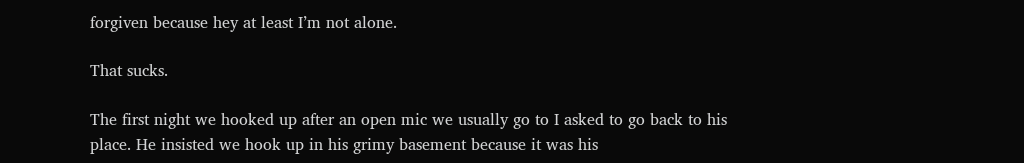forgiven because hey at least I’m not alone.

That sucks.

The first night we hooked up after an open mic we usually go to I asked to go back to his place. He insisted we hook up in his grimy basement because it was his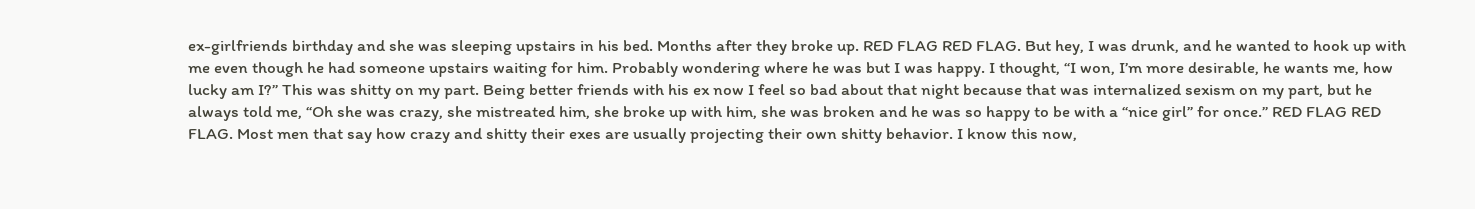ex-girlfriends birthday and she was sleeping upstairs in his bed. Months after they broke up. RED FLAG RED FLAG. But hey, I was drunk, and he wanted to hook up with me even though he had someone upstairs waiting for him. Probably wondering where he was but I was happy. I thought, “I won, I’m more desirable, he wants me, how lucky am I?” This was shitty on my part. Being better friends with his ex now I feel so bad about that night because that was internalized sexism on my part, but he always told me, “Oh she was crazy, she mistreated him, she broke up with him, she was broken and he was so happy to be with a “nice girl” for once.” RED FLAG RED FLAG. Most men that say how crazy and shitty their exes are usually projecting their own shitty behavior. I know this now,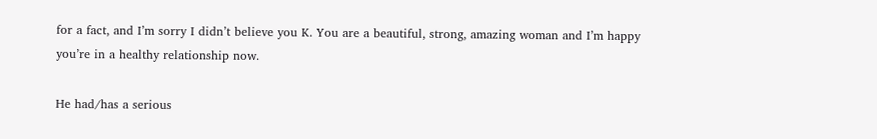for a fact, and I’m sorry I didn’t believe you K. You are a beautiful, strong, amazing woman and I’m happy you’re in a healthy relationship now.

He had/has a serious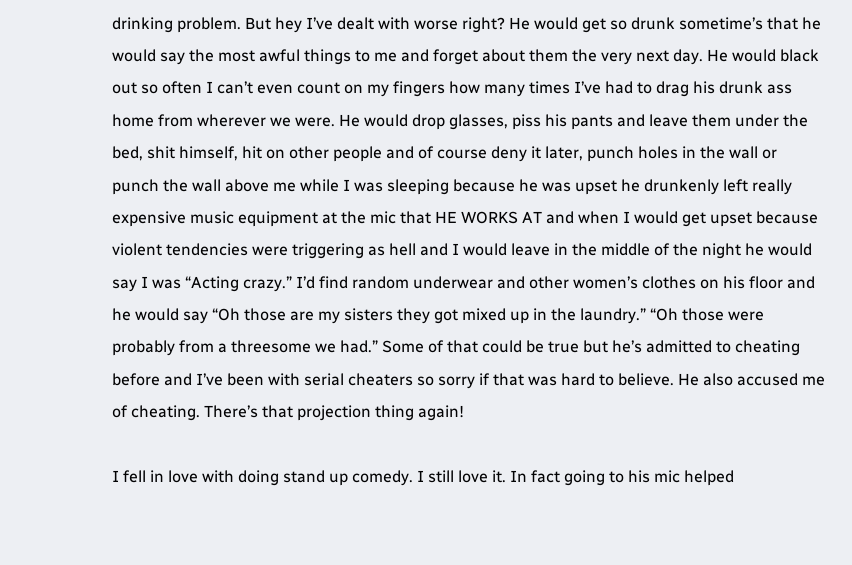drinking problem. But hey I’ve dealt with worse right? He would get so drunk sometime’s that he would say the most awful things to me and forget about them the very next day. He would black out so often I can’t even count on my fingers how many times I’ve had to drag his drunk ass home from wherever we were. He would drop glasses, piss his pants and leave them under the bed, shit himself, hit on other people and of course deny it later, punch holes in the wall or punch the wall above me while I was sleeping because he was upset he drunkenly left really expensive music equipment at the mic that HE WORKS AT and when I would get upset because violent tendencies were triggering as hell and I would leave in the middle of the night he would say I was “Acting crazy.” I’d find random underwear and other women’s clothes on his floor and he would say “Oh those are my sisters they got mixed up in the laundry.” “Oh those were probably from a threesome we had.” Some of that could be true but he’s admitted to cheating before and I’ve been with serial cheaters so sorry if that was hard to believe. He also accused me of cheating. There’s that projection thing again!

I fell in love with doing stand up comedy. I still love it. In fact going to his mic helped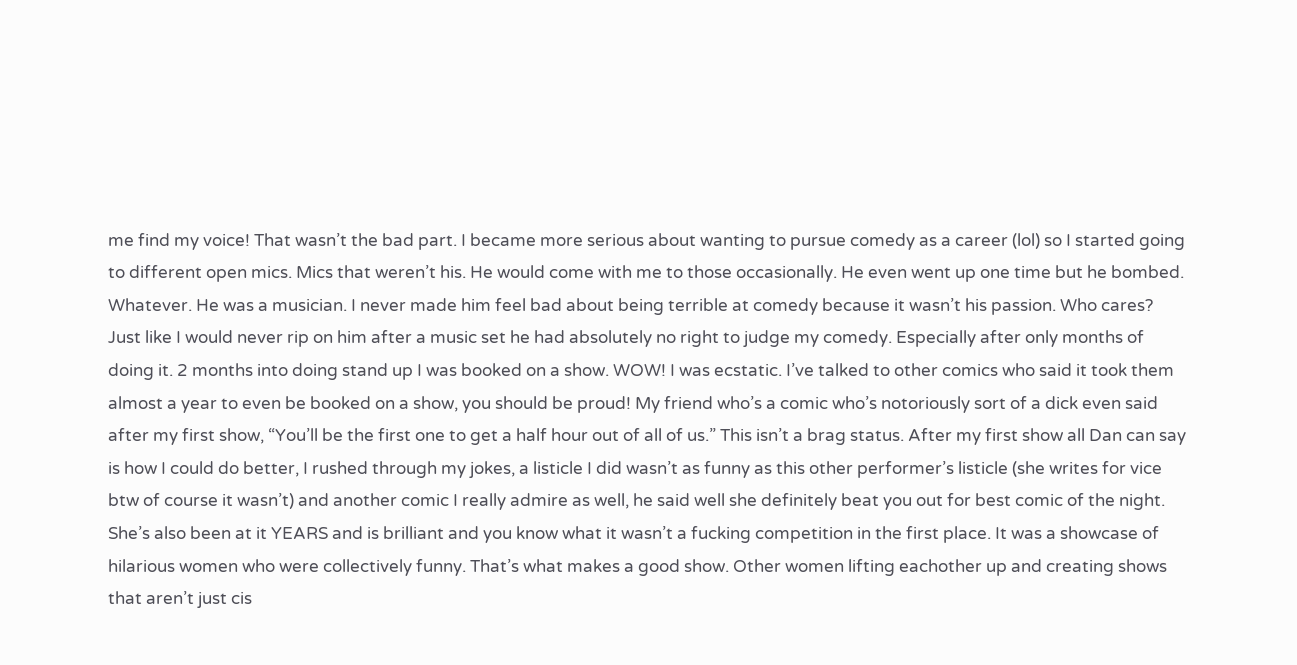me find my voice! That wasn’t the bad part. I became more serious about wanting to pursue comedy as a career (lol) so I started going to different open mics. Mics that weren’t his. He would come with me to those occasionally. He even went up one time but he bombed. Whatever. He was a musician. I never made him feel bad about being terrible at comedy because it wasn’t his passion. Who cares? Just like I would never rip on him after a music set he had absolutely no right to judge my comedy. Especially after only months of doing it. 2 months into doing stand up I was booked on a show. WOW! I was ecstatic. I’ve talked to other comics who said it took them almost a year to even be booked on a show, you should be proud! My friend who’s a comic who’s notoriously sort of a dick even said after my first show, “You’ll be the first one to get a half hour out of all of us.” This isn’t a brag status. After my first show all Dan can say is how I could do better, I rushed through my jokes, a listicle I did wasn’t as funny as this other performer’s listicle (she writes for vice btw of course it wasn’t) and another comic I really admire as well, he said well she definitely beat you out for best comic of the night. She’s also been at it YEARS and is brilliant and you know what it wasn’t a fucking competition in the first place. It was a showcase of hilarious women who were collectively funny. That’s what makes a good show. Other women lifting eachother up and creating shows that aren’t just cis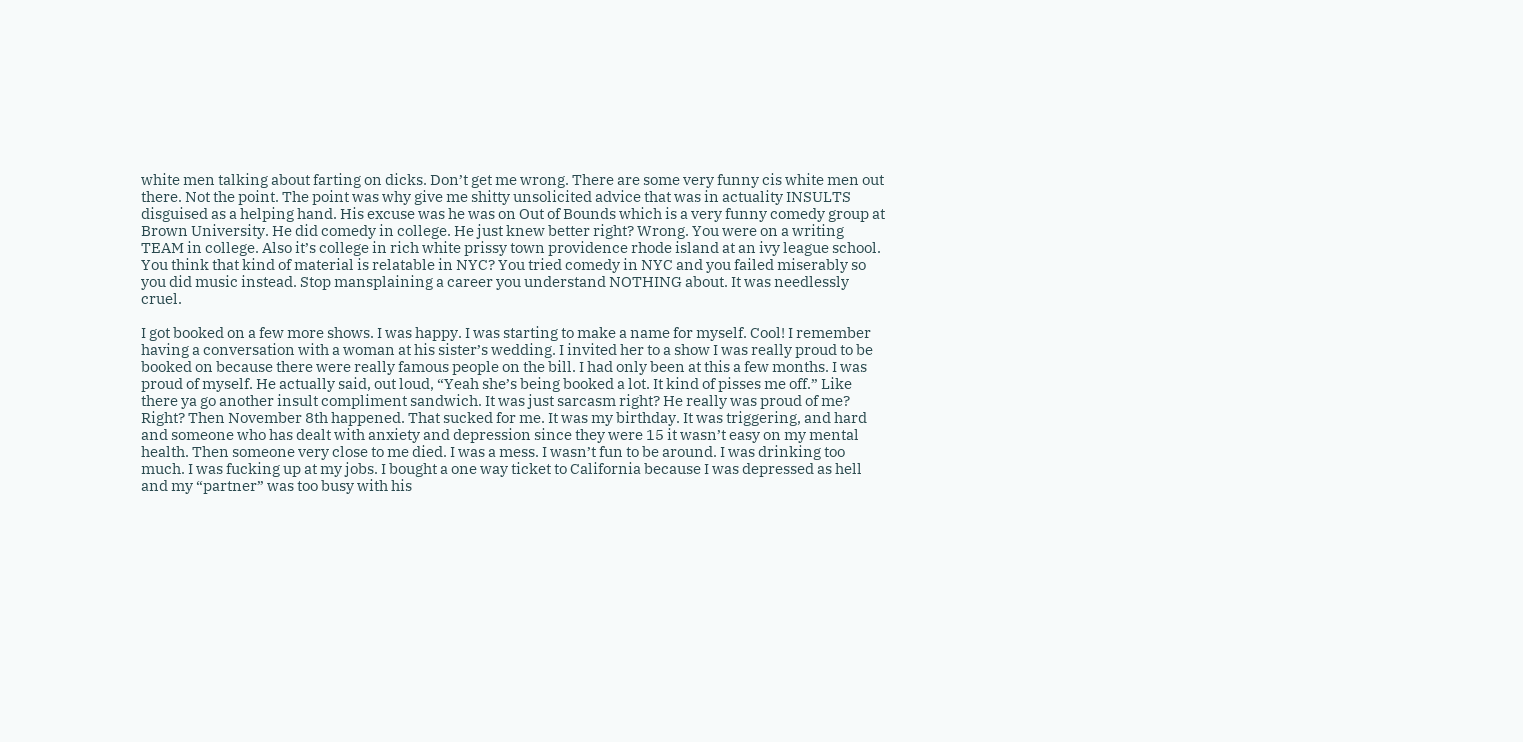white men talking about farting on dicks. Don’t get me wrong. There are some very funny cis white men out there. Not the point. The point was why give me shitty unsolicited advice that was in actuality INSULTS disguised as a helping hand. His excuse was he was on Out of Bounds which is a very funny comedy group at Brown University. He did comedy in college. He just knew better right? Wrong. You were on a writing TEAM in college. Also it’s college in rich white prissy town providence rhode island at an ivy league school. You think that kind of material is relatable in NYC? You tried comedy in NYC and you failed miserably so you did music instead. Stop mansplaining a career you understand NOTHING about. It was needlessly cruel.

I got booked on a few more shows. I was happy. I was starting to make a name for myself. Cool! I remember having a conversation with a woman at his sister’s wedding. I invited her to a show I was really proud to be booked on because there were really famous people on the bill. I had only been at this a few months. I was proud of myself. He actually said, out loud, “Yeah she’s being booked a lot. It kind of pisses me off.” Like there ya go another insult compliment sandwich. It was just sarcasm right? He really was proud of me? Right? Then November 8th happened. That sucked for me. It was my birthday. It was triggering, and hard and someone who has dealt with anxiety and depression since they were 15 it wasn’t easy on my mental health. Then someone very close to me died. I was a mess. I wasn’t fun to be around. I was drinking too much. I was fucking up at my jobs. I bought a one way ticket to California because I was depressed as hell and my “partner” was too busy with his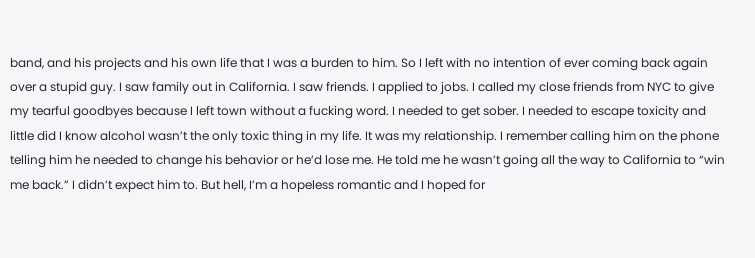band, and his projects and his own life that I was a burden to him. So I left with no intention of ever coming back again over a stupid guy. I saw family out in California. I saw friends. I applied to jobs. I called my close friends from NYC to give my tearful goodbyes because I left town without a fucking word. I needed to get sober. I needed to escape toxicity and little did I know alcohol wasn’t the only toxic thing in my life. It was my relationship. I remember calling him on the phone telling him he needed to change his behavior or he’d lose me. He told me he wasn’t going all the way to California to “win me back.” I didn’t expect him to. But hell, I’m a hopeless romantic and I hoped for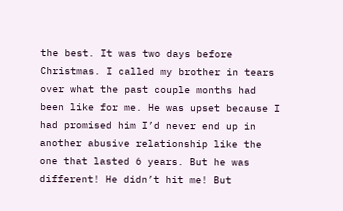the best. It was two days before Christmas. I called my brother in tears over what the past couple months had been like for me. He was upset because I had promised him I’d never end up in another abusive relationship like the one that lasted 6 years. But he was different! He didn’t hit me! But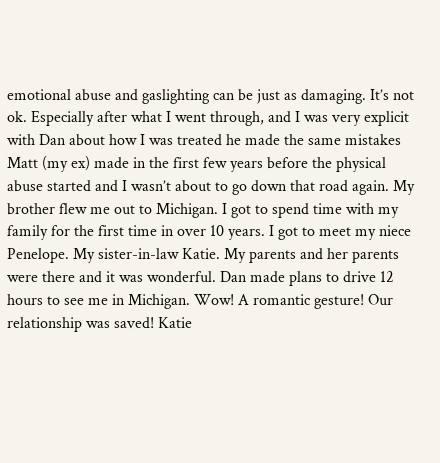emotional abuse and gaslighting can be just as damaging. It’s not ok. Especially after what I went through, and I was very explicit with Dan about how I was treated he made the same mistakes Matt (my ex) made in the first few years before the physical abuse started and I wasn’t about to go down that road again. My brother flew me out to Michigan. I got to spend time with my family for the first time in over 10 years. I got to meet my niece Penelope. My sister-in-law Katie. My parents and her parents were there and it was wonderful. Dan made plans to drive 12 hours to see me in Michigan. Wow! A romantic gesture! Our relationship was saved! Katie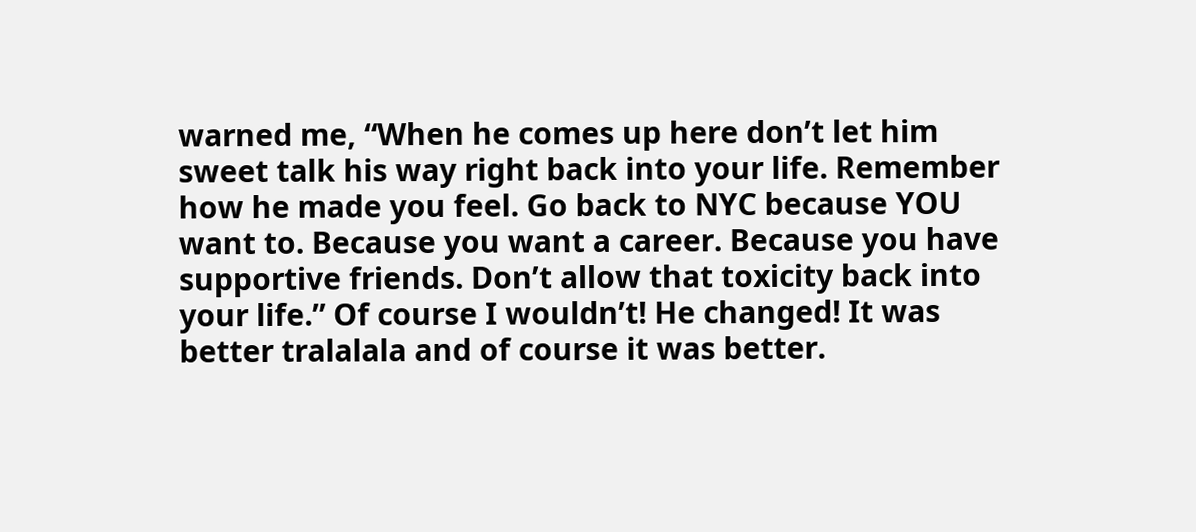warned me, “When he comes up here don’t let him sweet talk his way right back into your life. Remember how he made you feel. Go back to NYC because YOU want to. Because you want a career. Because you have supportive friends. Don’t allow that toxicity back into your life.” Of course I wouldn’t! He changed! It was better tralalala and of course it was better.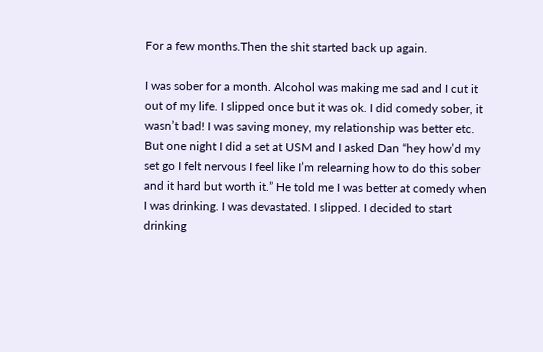For a few months.Then the shit started back up again.

I was sober for a month. Alcohol was making me sad and I cut it out of my life. I slipped once but it was ok. I did comedy sober, it wasn’t bad! I was saving money, my relationship was better etc. But one night I did a set at USM and I asked Dan “hey how’d my set go I felt nervous I feel like I’m relearning how to do this sober and it hard but worth it.” He told me I was better at comedy when I was drinking. I was devastated. I slipped. I decided to start drinking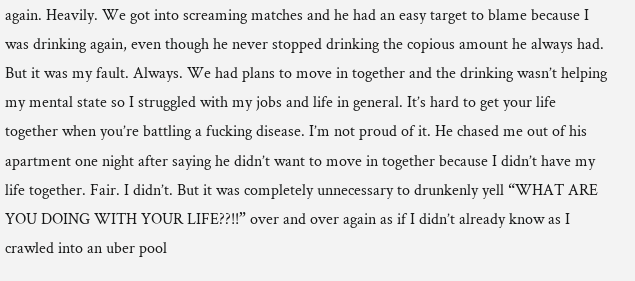again. Heavily. We got into screaming matches and he had an easy target to blame because I was drinking again, even though he never stopped drinking the copious amount he always had. But it was my fault. Always. We had plans to move in together and the drinking wasn’t helping my mental state so I struggled with my jobs and life in general. It’s hard to get your life together when you’re battling a fucking disease. I’m not proud of it. He chased me out of his apartment one night after saying he didn’t want to move in together because I didn’t have my life together. Fair. I didn’t. But it was completely unnecessary to drunkenly yell “WHAT ARE YOU DOING WITH YOUR LIFE??!!” over and over again as if I didn’t already know as I crawled into an uber pool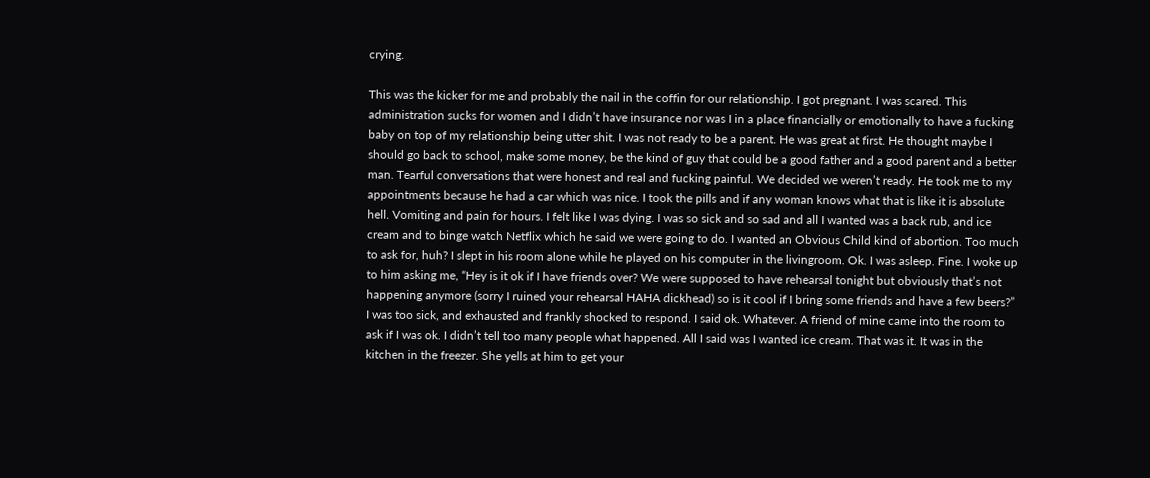crying.

This was the kicker for me and probably the nail in the coffin for our relationship. I got pregnant. I was scared. This administration sucks for women and I didn’t have insurance nor was I in a place financially or emotionally to have a fucking baby on top of my relationship being utter shit. I was not ready to be a parent. He was great at first. He thought maybe I should go back to school, make some money, be the kind of guy that could be a good father and a good parent and a better man. Tearful conversations that were honest and real and fucking painful. We decided we weren’t ready. He took me to my appointments because he had a car which was nice. I took the pills and if any woman knows what that is like it is absolute hell. Vomiting and pain for hours. I felt like I was dying. I was so sick and so sad and all I wanted was a back rub, and ice cream and to binge watch Netflix which he said we were going to do. I wanted an Obvious Child kind of abortion. Too much to ask for, huh? I slept in his room alone while he played on his computer in the livingroom. Ok. I was asleep. Fine. I woke up to him asking me, “Hey is it ok if I have friends over? We were supposed to have rehearsal tonight but obviously that’s not happening anymore (sorry I ruined your rehearsal HAHA dickhead) so is it cool if I bring some friends and have a few beers?” I was too sick, and exhausted and frankly shocked to respond. I said ok. Whatever. A friend of mine came into the room to ask if I was ok. I didn’t tell too many people what happened. All I said was I wanted ice cream. That was it. It was in the kitchen in the freezer. She yells at him to get your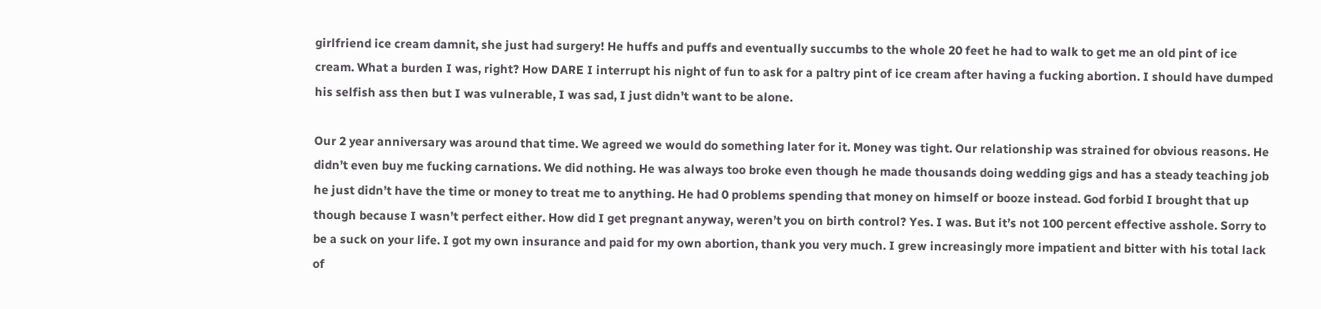girlfriend ice cream damnit, she just had surgery! He huffs and puffs and eventually succumbs to the whole 20 feet he had to walk to get me an old pint of ice cream. What a burden I was, right? How DARE I interrupt his night of fun to ask for a paltry pint of ice cream after having a fucking abortion. I should have dumped his selfish ass then but I was vulnerable, I was sad, I just didn’t want to be alone.

Our 2 year anniversary was around that time. We agreed we would do something later for it. Money was tight. Our relationship was strained for obvious reasons. He didn’t even buy me fucking carnations. We did nothing. He was always too broke even though he made thousands doing wedding gigs and has a steady teaching job he just didn’t have the time or money to treat me to anything. He had 0 problems spending that money on himself or booze instead. God forbid I brought that up though because I wasn’t perfect either. How did I get pregnant anyway, weren’t you on birth control? Yes. I was. But it’s not 100 percent effective asshole. Sorry to be a suck on your life. I got my own insurance and paid for my own abortion, thank you very much. I grew increasingly more impatient and bitter with his total lack of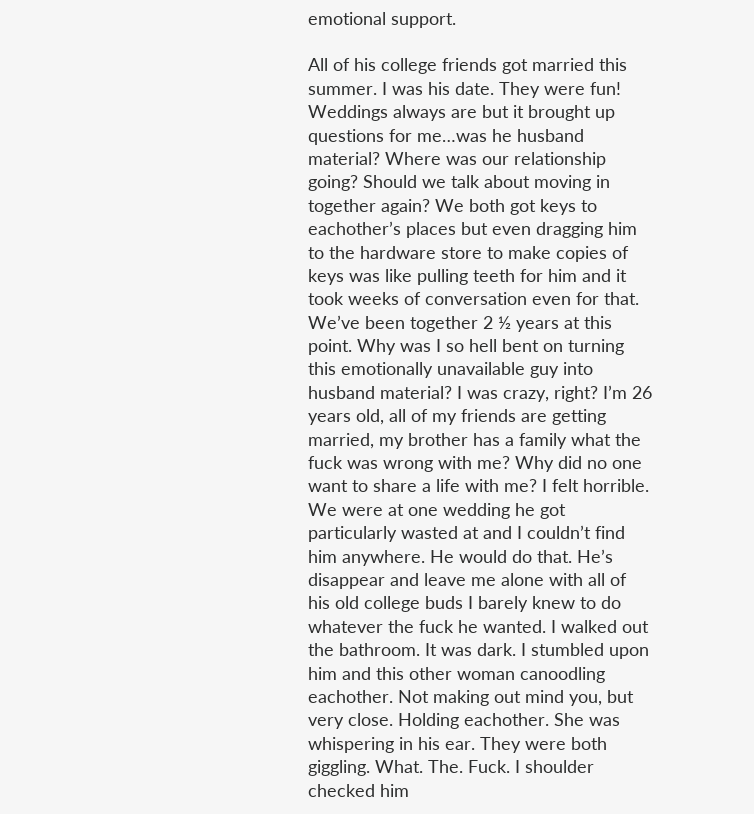emotional support.

All of his college friends got married this summer. I was his date. They were fun! Weddings always are but it brought up questions for me…was he husband material? Where was our relationship going? Should we talk about moving in together again? We both got keys to eachother’s places but even dragging him to the hardware store to make copies of keys was like pulling teeth for him and it took weeks of conversation even for that. We’ve been together 2 ½ years at this point. Why was I so hell bent on turning this emotionally unavailable guy into husband material? I was crazy, right? I’m 26 years old, all of my friends are getting married, my brother has a family what the fuck was wrong with me? Why did no one want to share a life with me? I felt horrible. We were at one wedding he got particularly wasted at and I couldn’t find him anywhere. He would do that. He’s disappear and leave me alone with all of his old college buds I barely knew to do whatever the fuck he wanted. I walked out the bathroom. It was dark. I stumbled upon him and this other woman canoodling eachother. Not making out mind you, but very close. Holding eachother. She was whispering in his ear. They were both giggling. What. The. Fuck. I shoulder checked him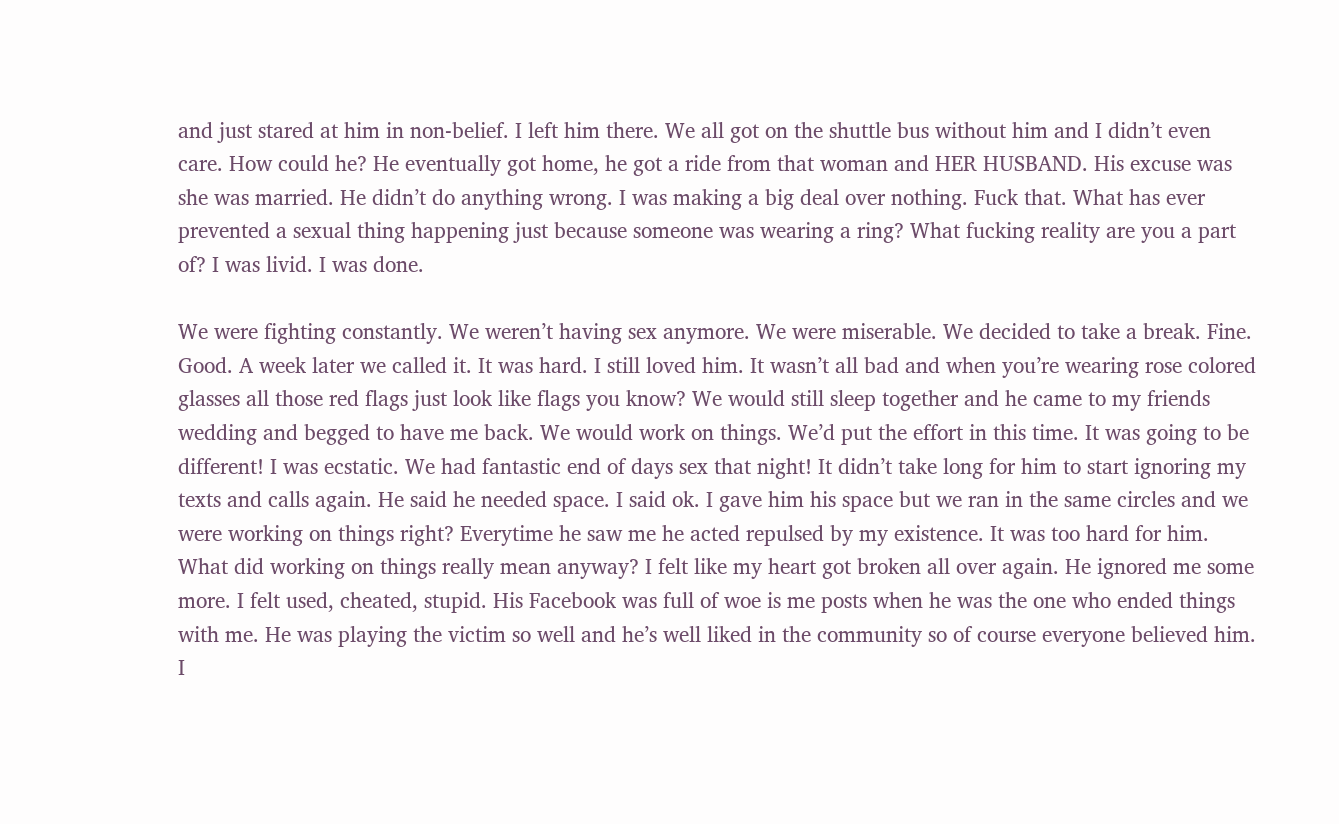and just stared at him in non-belief. I left him there. We all got on the shuttle bus without him and I didn’t even care. How could he? He eventually got home, he got a ride from that woman and HER HUSBAND. His excuse was she was married. He didn’t do anything wrong. I was making a big deal over nothing. Fuck that. What has ever prevented a sexual thing happening just because someone was wearing a ring? What fucking reality are you a part of? I was livid. I was done.

We were fighting constantly. We weren’t having sex anymore. We were miserable. We decided to take a break. Fine. Good. A week later we called it. It was hard. I still loved him. It wasn’t all bad and when you’re wearing rose colored glasses all those red flags just look like flags you know? We would still sleep together and he came to my friends wedding and begged to have me back. We would work on things. We’d put the effort in this time. It was going to be different! I was ecstatic. We had fantastic end of days sex that night! It didn’t take long for him to start ignoring my texts and calls again. He said he needed space. I said ok. I gave him his space but we ran in the same circles and we were working on things right? Everytime he saw me he acted repulsed by my existence. It was too hard for him. What did working on things really mean anyway? I felt like my heart got broken all over again. He ignored me some more. I felt used, cheated, stupid. His Facebook was full of woe is me posts when he was the one who ended things with me. He was playing the victim so well and he’s well liked in the community so of course everyone believed him. I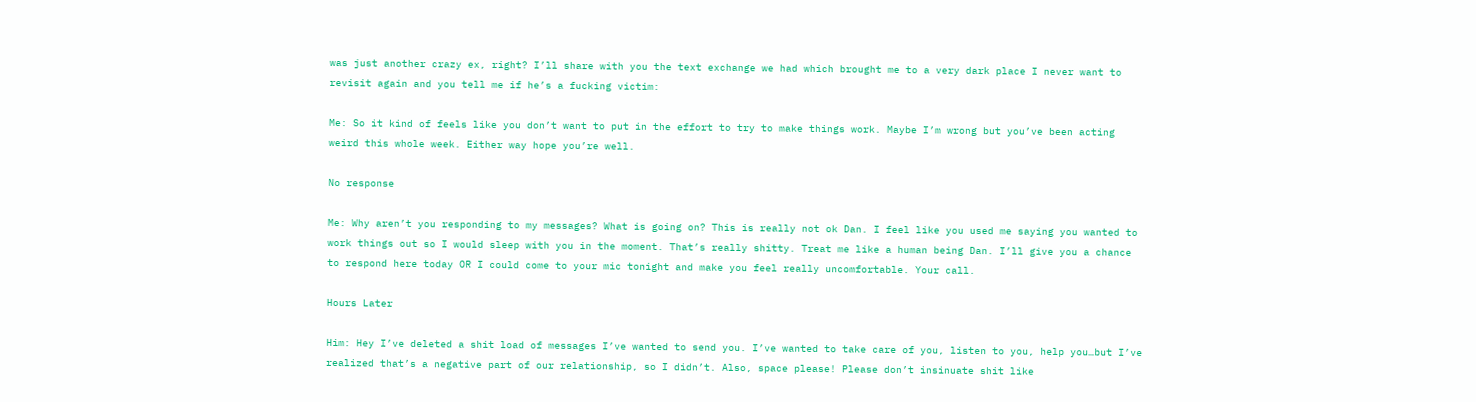was just another crazy ex, right? I’ll share with you the text exchange we had which brought me to a very dark place I never want to revisit again and you tell me if he’s a fucking victim:

Me: So it kind of feels like you don’t want to put in the effort to try to make things work. Maybe I’m wrong but you’ve been acting weird this whole week. Either way hope you’re well.

No response

Me: Why aren’t you responding to my messages? What is going on? This is really not ok Dan. I feel like you used me saying you wanted to work things out so I would sleep with you in the moment. That’s really shitty. Treat me like a human being Dan. I’ll give you a chance to respond here today OR I could come to your mic tonight and make you feel really uncomfortable. Your call.

Hours Later

Him: Hey I’ve deleted a shit load of messages I’ve wanted to send you. I’ve wanted to take care of you, listen to you, help you…but I’ve realized that’s a negative part of our relationship, so I didn’t. Also, space please! Please don’t insinuate shit like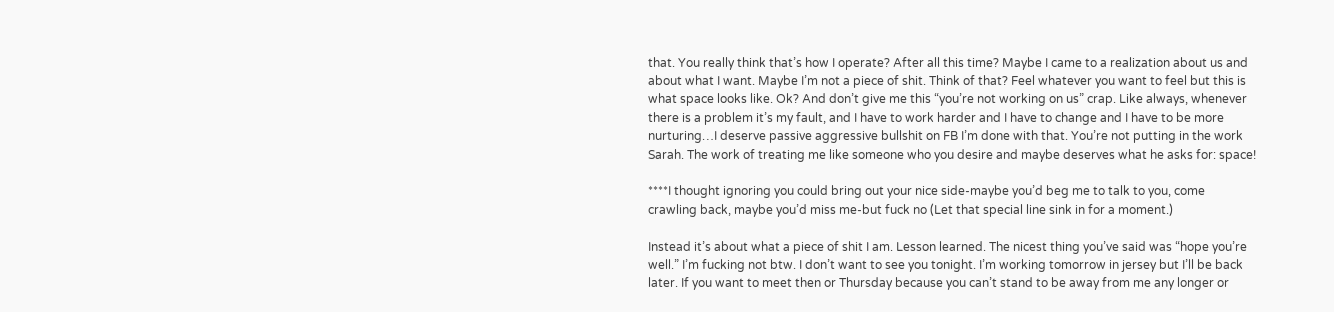that. You really think that’s how I operate? After all this time? Maybe I came to a realization about us and about what I want. Maybe I’m not a piece of shit. Think of that? Feel whatever you want to feel but this is what space looks like. Ok? And don’t give me this “you’re not working on us” crap. Like always, whenever there is a problem it’s my fault, and I have to work harder and I have to change and I have to be more nurturing…I deserve passive aggressive bullshit on FB I’m done with that. You’re not putting in the work Sarah. The work of treating me like someone who you desire and maybe deserves what he asks for: space!

****I thought ignoring you could bring out your nice side-maybe you’d beg me to talk to you, come crawling back, maybe you’d miss me-but fuck no (Let that special line sink in for a moment.)

Instead it’s about what a piece of shit I am. Lesson learned. The nicest thing you’ve said was “hope you’re well.” I’m fucking not btw. I don’t want to see you tonight. I’m working tomorrow in jersey but I’ll be back later. If you want to meet then or Thursday because you can’t stand to be away from me any longer or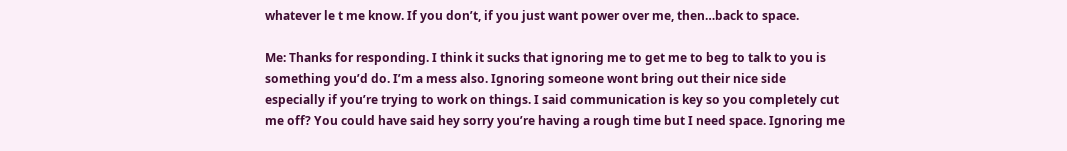whatever le t me know. If you don’t, if you just want power over me, then…back to space.

Me: Thanks for responding. I think it sucks that ignoring me to get me to beg to talk to you is something you’d do. I’m a mess also. Ignoring someone wont bring out their nice side especially if you’re trying to work on things. I said communication is key so you completely cut me off? You could have said hey sorry you’re having a rough time but I need space. Ignoring me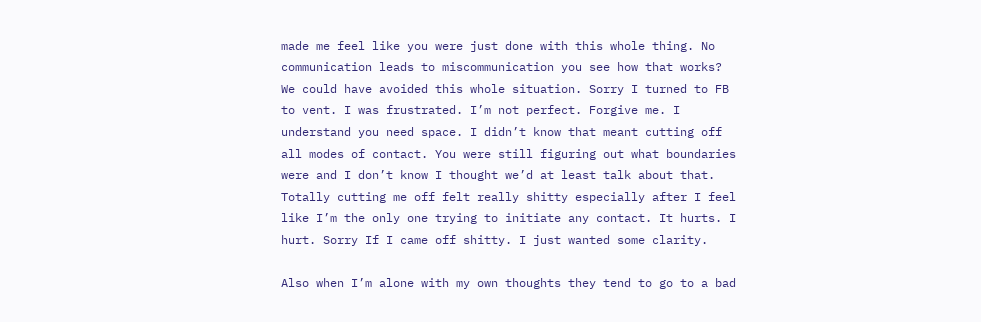made me feel like you were just done with this whole thing. No communication leads to miscommunication you see how that works? We could have avoided this whole situation. Sorry I turned to FB to vent. I was frustrated. I’m not perfect. Forgive me. I understand you need space. I didn’t know that meant cutting off all modes of contact. You were still figuring out what boundaries were and I don’t know I thought we’d at least talk about that. Totally cutting me off felt really shitty especially after I feel like I’m the only one trying to initiate any contact. It hurts. I hurt. Sorry If I came off shitty. I just wanted some clarity.

Also when I’m alone with my own thoughts they tend to go to a bad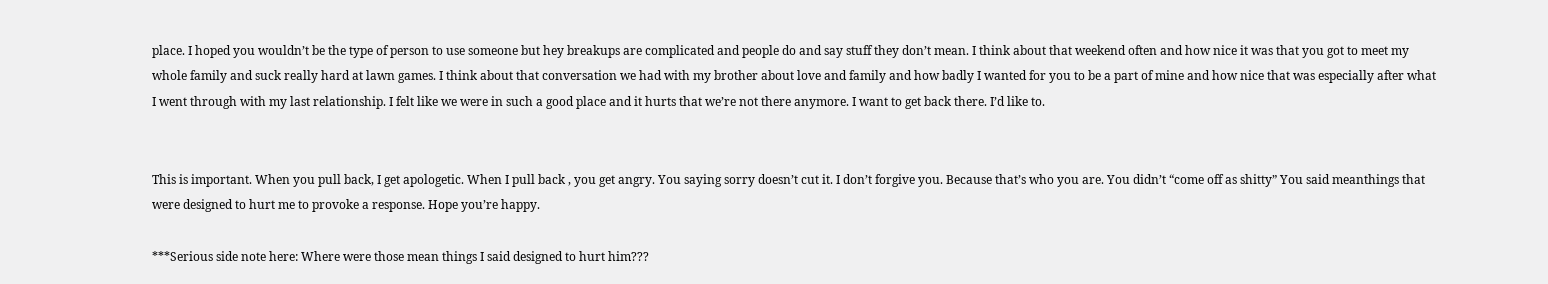place. I hoped you wouldn’t be the type of person to use someone but hey breakups are complicated and people do and say stuff they don’t mean. I think about that weekend often and how nice it was that you got to meet my whole family and suck really hard at lawn games. I think about that conversation we had with my brother about love and family and how badly I wanted for you to be a part of mine and how nice that was especially after what I went through with my last relationship. I felt like we were in such a good place and it hurts that we’re not there anymore. I want to get back there. I’d like to.


This is important. When you pull back, I get apologetic. When I pull back , you get angry. You saying sorry doesn’t cut it. I don’t forgive you. Because that’s who you are. You didn’t “come off as shitty” You said meanthings that were designed to hurt me to provoke a response. Hope you’re happy.

***Serious side note here: Where were those mean things I said designed to hurt him???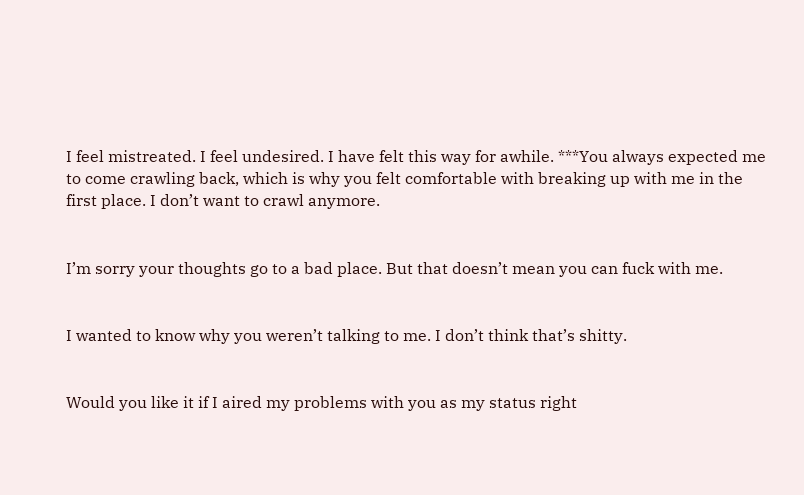I feel mistreated. I feel undesired. I have felt this way for awhile. ***You always expected me to come crawling back, which is why you felt comfortable with breaking up with me in the first place. I don’t want to crawl anymore.


I’m sorry your thoughts go to a bad place. But that doesn’t mean you can fuck with me.


I wanted to know why you weren’t talking to me. I don’t think that’s shitty.


Would you like it if I aired my problems with you as my status right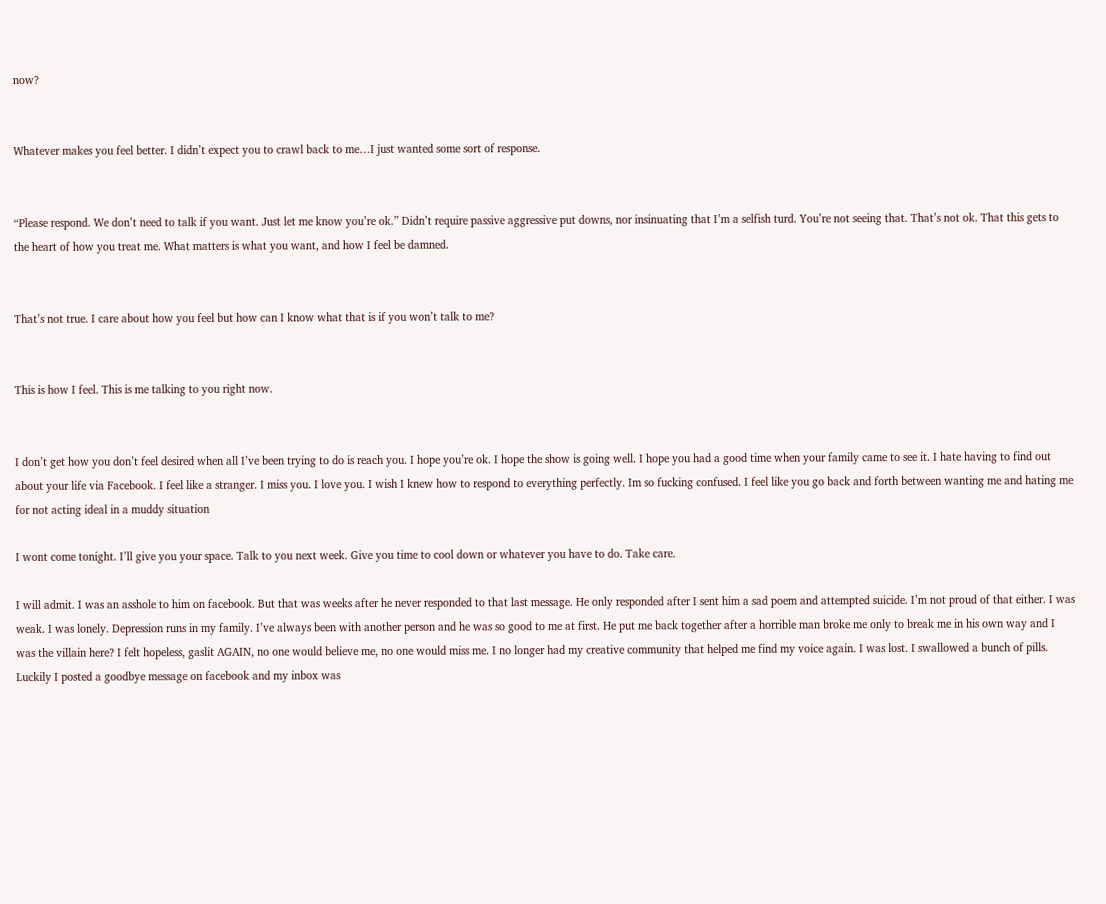now?


Whatever makes you feel better. I didn’t expect you to crawl back to me…I just wanted some sort of response.


“Please respond. We don’t need to talk if you want. Just let me know you’re ok.” Didn’t require passive aggressive put downs, nor insinuating that I’m a selfish turd. You’re not seeing that. That’s not ok. That this gets to the heart of how you treat me. What matters is what you want, and how I feel be damned.


That’s not true. I care about how you feel but how can I know what that is if you won’t talk to me?


This is how I feel. This is me talking to you right now.


I don’t get how you don’t feel desired when all I’ve been trying to do is reach you. I hope you’re ok. I hope the show is going well. I hope you had a good time when your family came to see it. I hate having to find out about your life via Facebook. I feel like a stranger. I miss you. I love you. I wish I knew how to respond to everything perfectly. Im so fucking confused. I feel like you go back and forth between wanting me and hating me for not acting ideal in a muddy situation

I wont come tonight. I’ll give you your space. Talk to you next week. Give you time to cool down or whatever you have to do. Take care.

I will admit. I was an asshole to him on facebook. But that was weeks after he never responded to that last message. He only responded after I sent him a sad poem and attempted suicide. I’m not proud of that either. I was weak. I was lonely. Depression runs in my family. I’ve always been with another person and he was so good to me at first. He put me back together after a horrible man broke me only to break me in his own way and I was the villain here? I felt hopeless, gaslit AGAIN, no one would believe me, no one would miss me. I no longer had my creative community that helped me find my voice again. I was lost. I swallowed a bunch of pills. Luckily I posted a goodbye message on facebook and my inbox was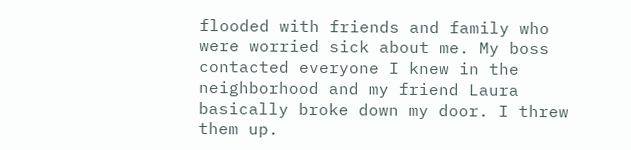flooded with friends and family who were worried sick about me. My boss contacted everyone I knew in the neighborhood and my friend Laura basically broke down my door. I threw them up.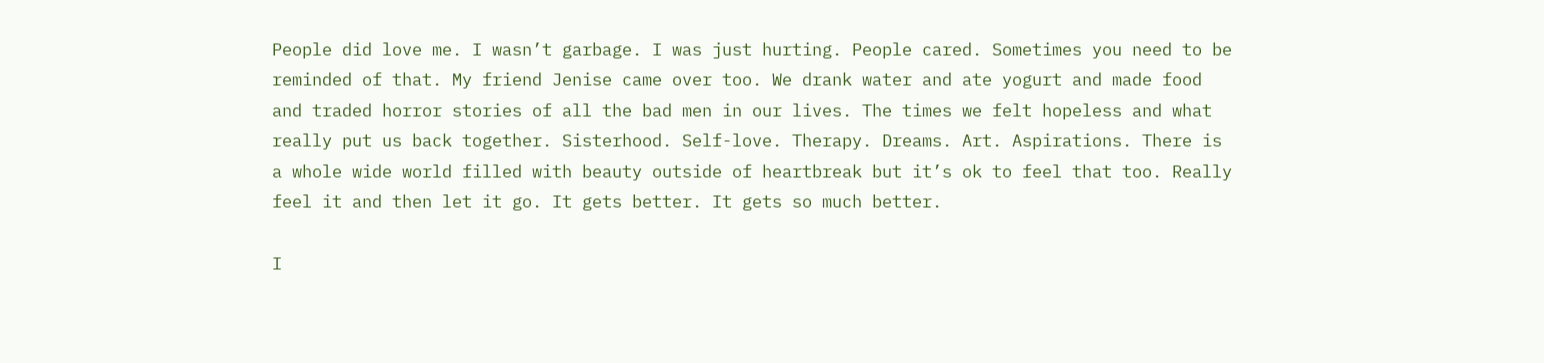People did love me. I wasn’t garbage. I was just hurting. People cared. Sometimes you need to be reminded of that. My friend Jenise came over too. We drank water and ate yogurt and made food and traded horror stories of all the bad men in our lives. The times we felt hopeless and what really put us back together. Sisterhood. Self-love. Therapy. Dreams. Art. Aspirations. There is a whole wide world filled with beauty outside of heartbreak but it’s ok to feel that too. Really feel it and then let it go. It gets better. It gets so much better.

I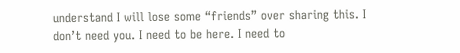understand I will lose some “friends” over sharing this. I don’t need you. I need to be here. I need to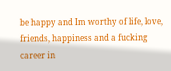be happy and Im worthy of life, love, friends, happiness and a fucking career in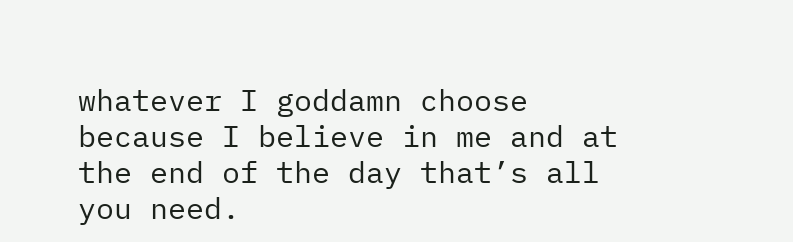whatever I goddamn choose because I believe in me and at the end of the day that’s all you need.